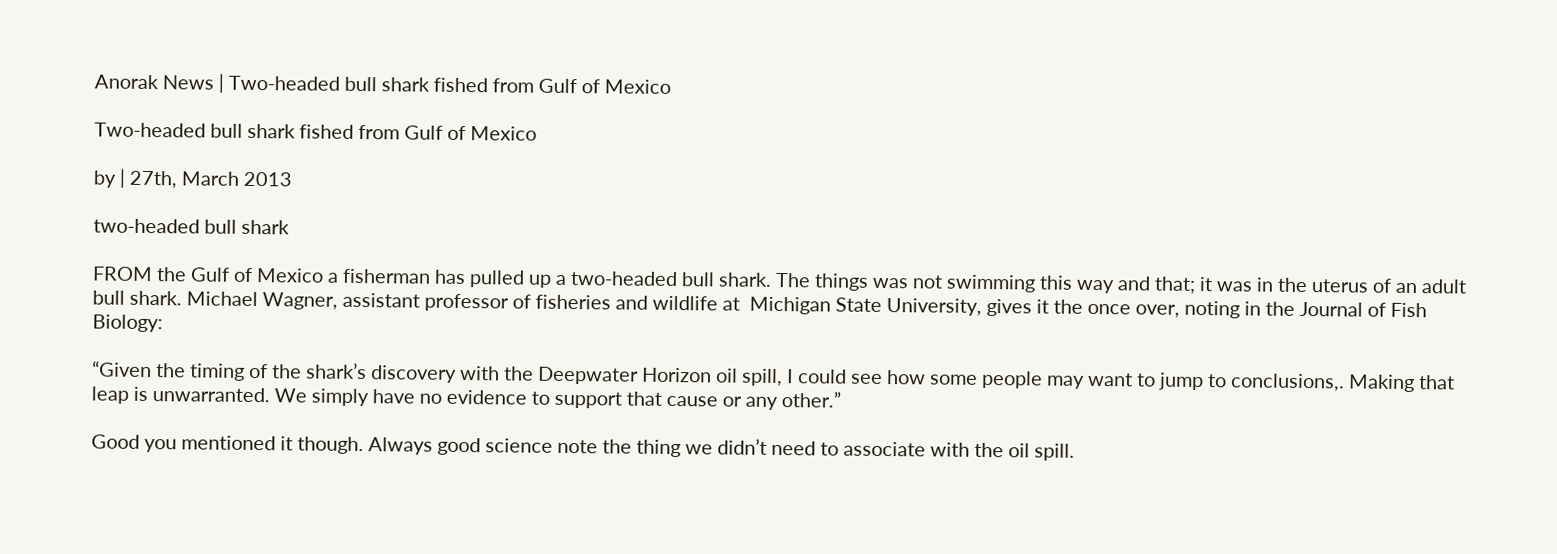Anorak News | Two-headed bull shark fished from Gulf of Mexico

Two-headed bull shark fished from Gulf of Mexico

by | 27th, March 2013

two-headed bull shark

FROM the Gulf of Mexico a fisherman has pulled up a two-headed bull shark. The things was not swimming this way and that; it was in the uterus of an adult bull shark. Michael Wagner, assistant professor of fisheries and wildlife at  Michigan State University, gives it the once over, noting in the Journal of Fish Biology:

“Given the timing of the shark’s discovery with the Deepwater Horizon oil spill, I could see how some people may want to jump to conclusions,. Making that leap is unwarranted. We simply have no evidence to support that cause or any other.”

Good you mentioned it though. Always good science note the thing we didn’t need to associate with the oil spill.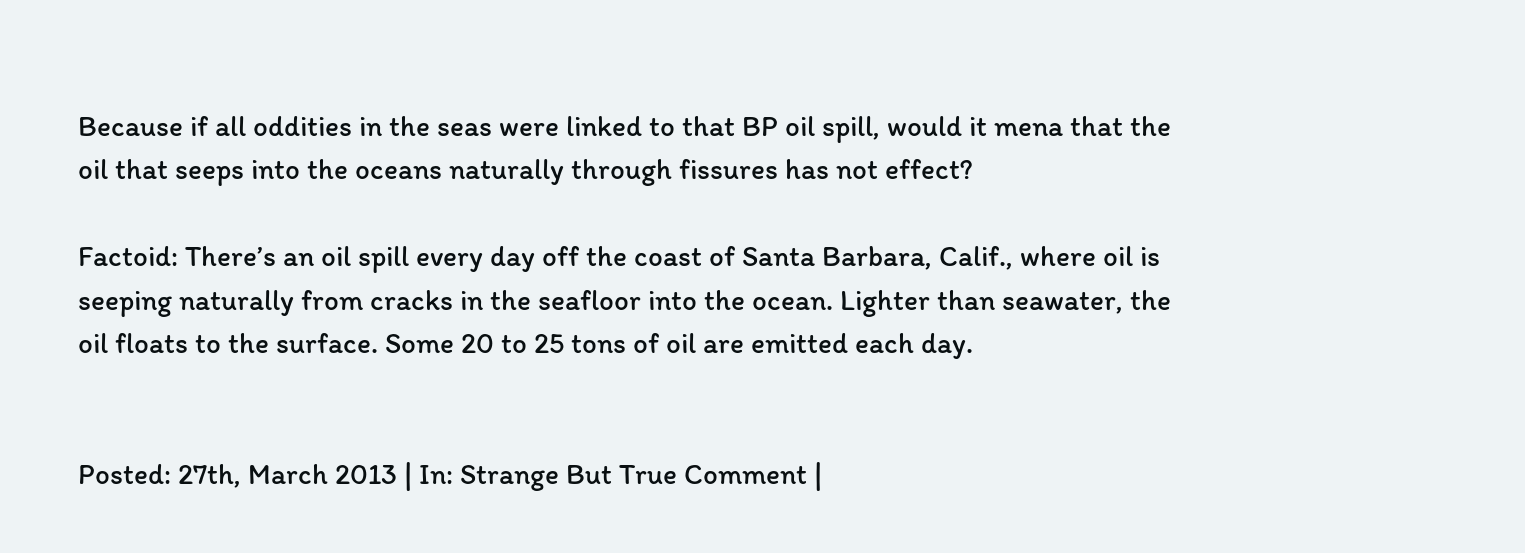Because if all oddities in the seas were linked to that BP oil spill, would it mena that the oil that seeps into the oceans naturally through fissures has not effect?

Factoid: There’s an oil spill every day off the coast of Santa Barbara, Calif., where oil is seeping naturally from cracks in the seafloor into the ocean. Lighter than seawater, the oil floats to the surface. Some 20 to 25 tons of oil are emitted each day.


Posted: 27th, March 2013 | In: Strange But True Comment |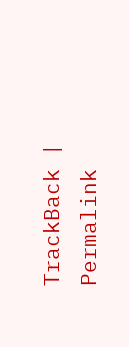TrackBack | Permalink